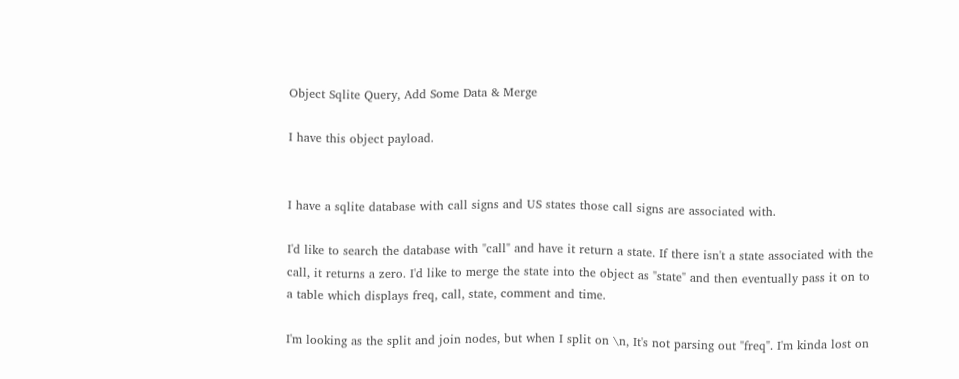Object Sqlite Query, Add Some Data & Merge

I have this object payload.


I have a sqlite database with call signs and US states those call signs are associated with.

I'd like to search the database with "call" and have it return a state. If there isn't a state associated with the call, it returns a zero. I'd like to merge the state into the object as "state" and then eventually pass it on to a table which displays freq, call, state, comment and time.

I'm looking as the split and join nodes, but when I split on \n, It's not parsing out "freq". I'm kinda lost on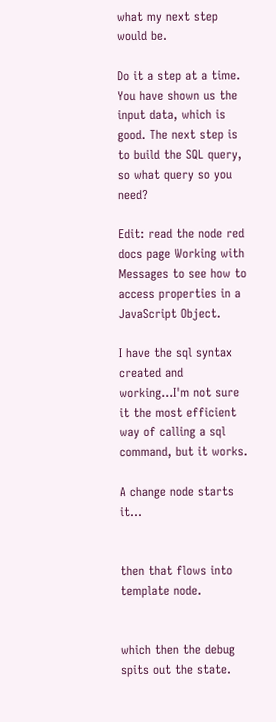what my next step would be.

Do it a step at a time.
You have shown us the input data, which is good. The next step is to build the SQL query, so what query so you need?

Edit: read the node red docs page Working with Messages to see how to access properties in a JavaScript Object.

I have the sql syntax created and working...I'm not sure it the most efficient way of calling a sql command, but it works.

A change node starts it...


then that flows into template node.


which then the debug spits out the state.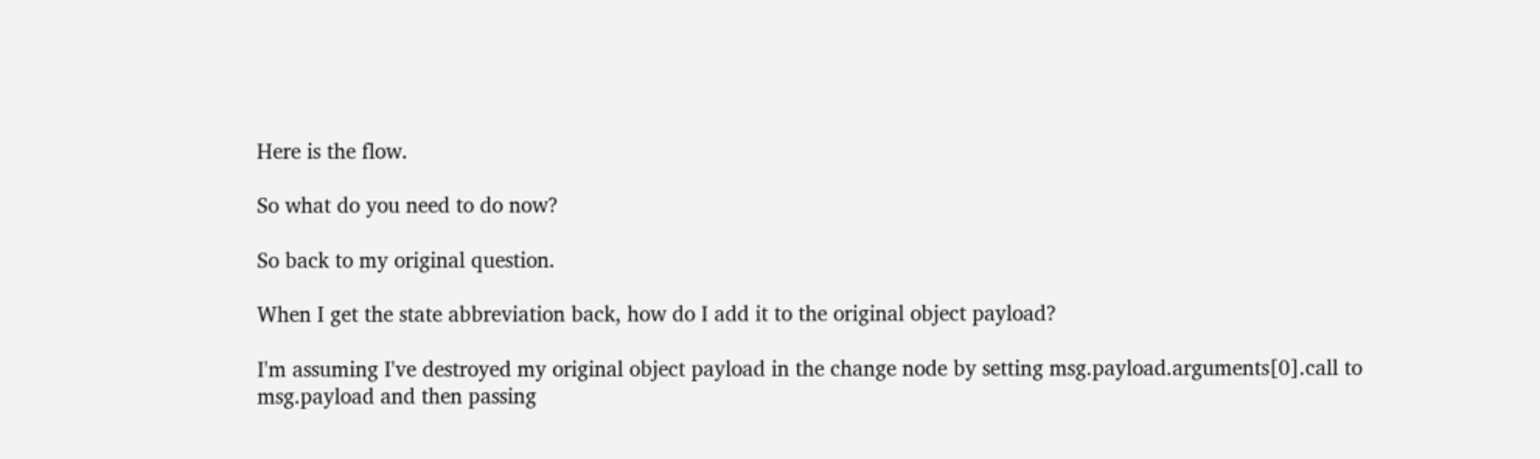Here is the flow.

So what do you need to do now?

So back to my original question.

When I get the state abbreviation back, how do I add it to the original object payload?

I'm assuming I've destroyed my original object payload in the change node by setting msg.payload.arguments[0].call to msg.payload and then passing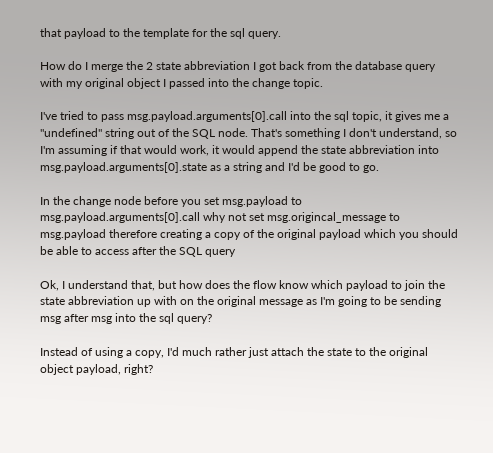that payload to the template for the sql query.

How do I merge the 2 state abbreviation I got back from the database query with my original object I passed into the change topic.

I've tried to pass msg.payload.arguments[0].call into the sql topic, it gives me a "undefined" string out of the SQL node. That's something I don't understand, so I'm assuming if that would work, it would append the state abbreviation into msg.payload.arguments[0].state as a string and I'd be good to go.

In the change node before you set msg.payload to msg.payload.arguments[0].call why not set msg.origincal_message to msg.payload therefore creating a copy of the original payload which you should be able to access after the SQL query

Ok, I understand that, but how does the flow know which payload to join the state abbreviation up with on the original message as I'm going to be sending msg after msg into the sql query?

Instead of using a copy, I'd much rather just attach the state to the original object payload, right?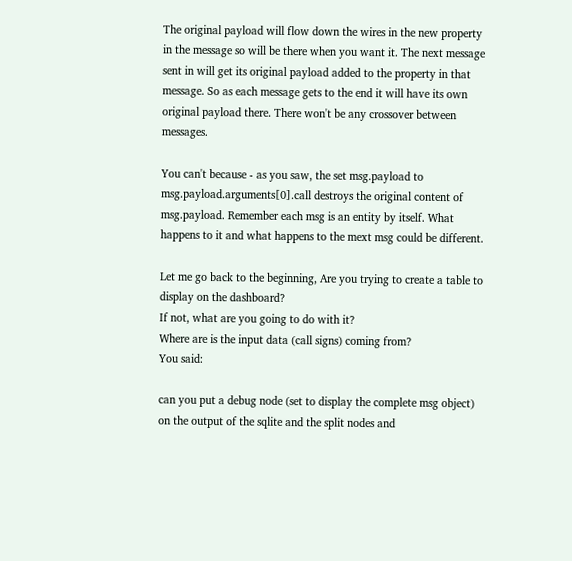The original payload will flow down the wires in the new property in the message so will be there when you want it. The next message sent in will get its original payload added to the property in that message. So as each message gets to the end it will have its own original payload there. There won't be any crossover between messages.

You can't because - as you saw, the set msg.payload to msg.payload.arguments[0].call destroys the original content of msg.payload. Remember each msg is an entity by itself. What happens to it and what happens to the mext msg could be different.

Let me go back to the beginning, Are you trying to create a table to display on the dashboard?
If not, what are you going to do with it?
Where are is the input data (call signs) coming from?
You said:

can you put a debug node (set to display the complete msg object) on the output of the sqlite and the split nodes and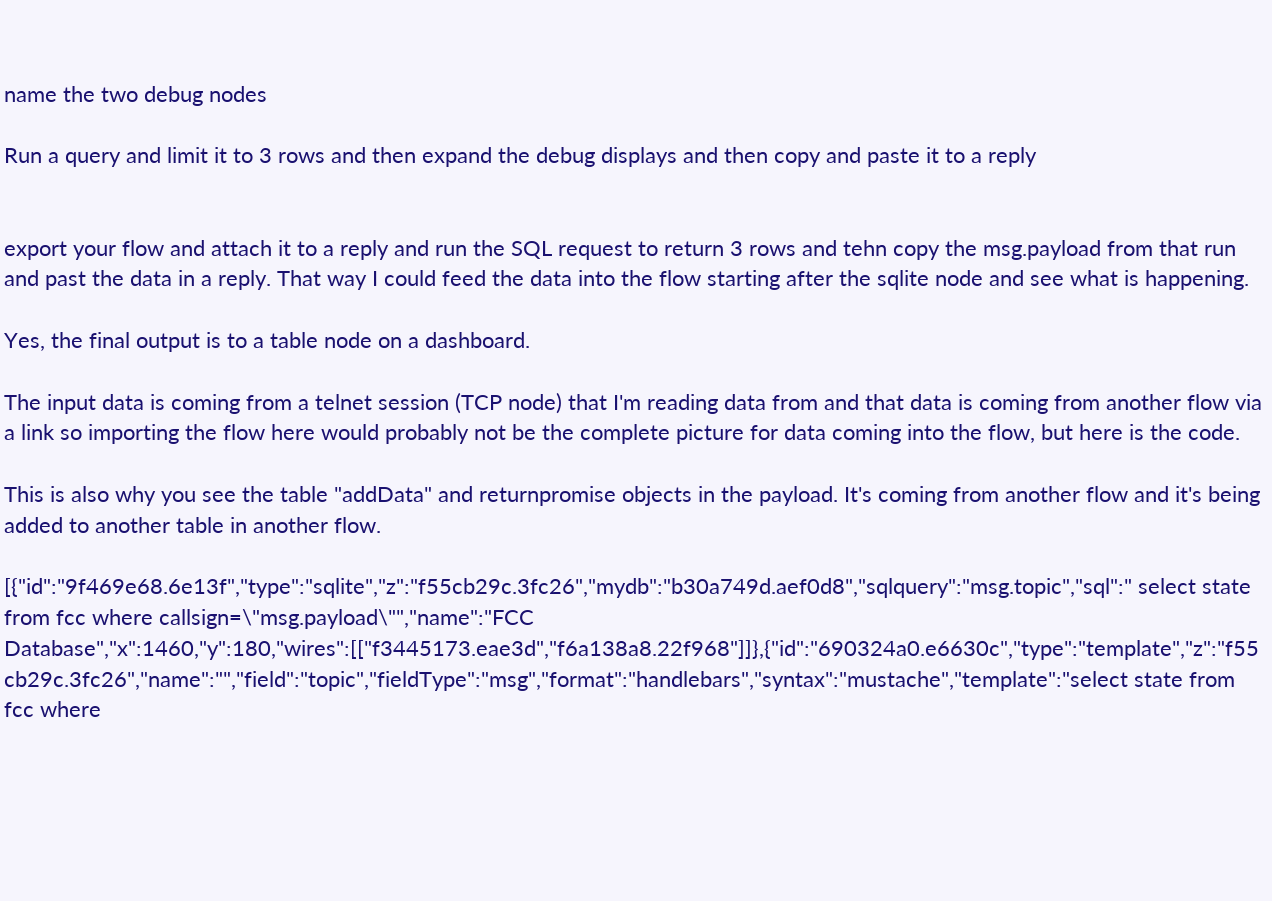name the two debug nodes

Run a query and limit it to 3 rows and then expand the debug displays and then copy and paste it to a reply


export your flow and attach it to a reply and run the SQL request to return 3 rows and tehn copy the msg.payload from that run and past the data in a reply. That way I could feed the data into the flow starting after the sqlite node and see what is happening.

Yes, the final output is to a table node on a dashboard.

The input data is coming from a telnet session (TCP node) that I'm reading data from and that data is coming from another flow via a link so importing the flow here would probably not be the complete picture for data coming into the flow, but here is the code.

This is also why you see the table "addData" and returnpromise objects in the payload. It's coming from another flow and it's being added to another table in another flow.

[{"id":"9f469e68.6e13f","type":"sqlite","z":"f55cb29c.3fc26","mydb":"b30a749d.aef0d8","sqlquery":"msg.topic","sql":" select state from fcc where callsign=\"msg.payload\"","name":"FCC Database","x":1460,"y":180,"wires":[["f3445173.eae3d","f6a138a8.22f968"]]},{"id":"690324a0.e6630c","type":"template","z":"f55cb29c.3fc26","name":"","field":"topic","fieldType":"msg","format":"handlebars","syntax":"mustache","template":"select state from fcc where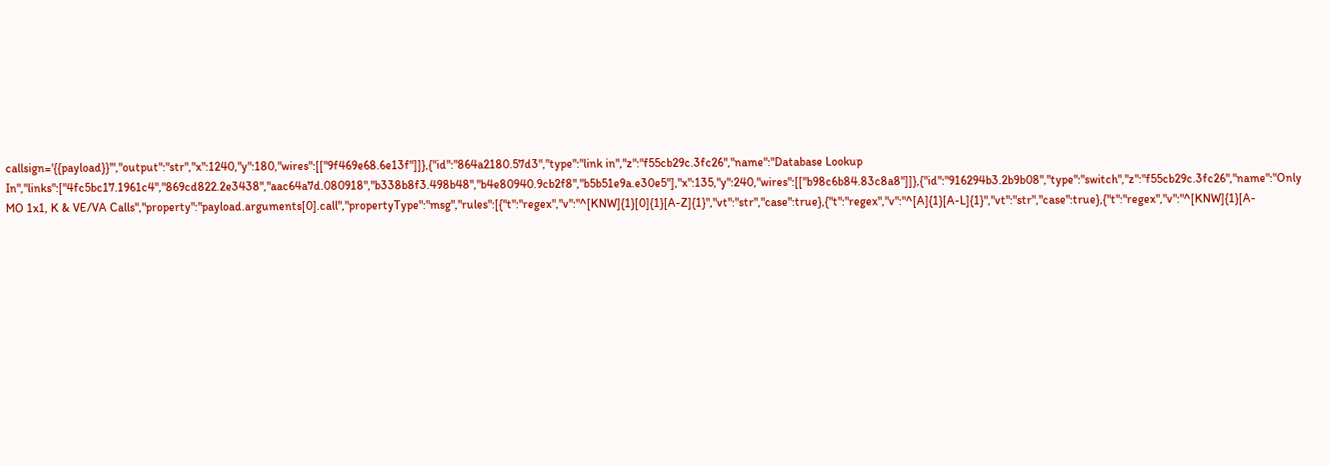callsign='{{payload}}'","output":"str","x":1240,"y":180,"wires":[["9f469e68.6e13f"]]},{"id":"864a2180.57d3","type":"link in","z":"f55cb29c.3fc26","name":"Database Lookup In","links":["4fc5bc17.1961c4","869cd822.2e3438","aac64a7d.080918","b338b8f3.498b48","b4e80940.9cb2f8","b5b51e9a.e30e5"],"x":135,"y":240,"wires":[["b98c6b84.83c8a8"]]},{"id":"916294b3.2b9b08","type":"switch","z":"f55cb29c.3fc26","name":"Only MO 1x1, K & VE/VA Calls","property":"payload.arguments[0].call","propertyType":"msg","rules":[{"t":"regex","v":"^[KNW]{1}[0]{1}[A-Z]{1}","vt":"str","case":true},{"t":"regex","v":"^[A]{1}[A-L]{1}","vt":"str","case":true},{"t":"regex","v":"^[KNW]{1}[A-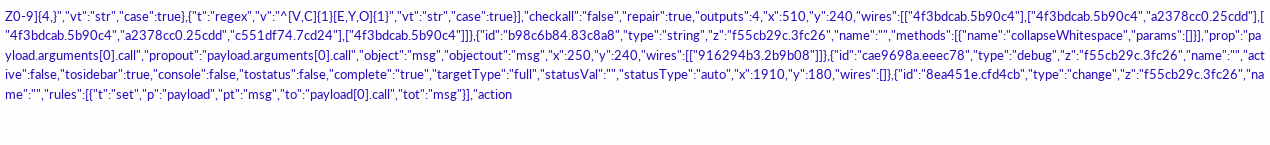Z0-9]{4,}","vt":"str","case":true},{"t":"regex","v":"^[V,C]{1}[E,Y,O]{1}","vt":"str","case":true}],"checkall":"false","repair":true,"outputs":4,"x":510,"y":240,"wires":[["4f3bdcab.5b90c4"],["4f3bdcab.5b90c4","a2378cc0.25cdd"],["4f3bdcab.5b90c4","a2378cc0.25cdd","c551df74.7cd24"],["4f3bdcab.5b90c4"]]},{"id":"b98c6b84.83c8a8","type":"string","z":"f55cb29c.3fc26","name":"","methods":[{"name":"collapseWhitespace","params":[]}],"prop":"payload.arguments[0].call","propout":"payload.arguments[0].call","object":"msg","objectout":"msg","x":250,"y":240,"wires":[["916294b3.2b9b08"]]},{"id":"cae9698a.eeec78","type":"debug","z":"f55cb29c.3fc26","name":"","active":false,"tosidebar":true,"console":false,"tostatus":false,"complete":"true","targetType":"full","statusVal":"","statusType":"auto","x":1910,"y":180,"wires":[]},{"id":"8ea451e.cfd4cb","type":"change","z":"f55cb29c.3fc26","name":"","rules":[{"t":"set","p":"payload","pt":"msg","to":"payload[0].call","tot":"msg"}],"action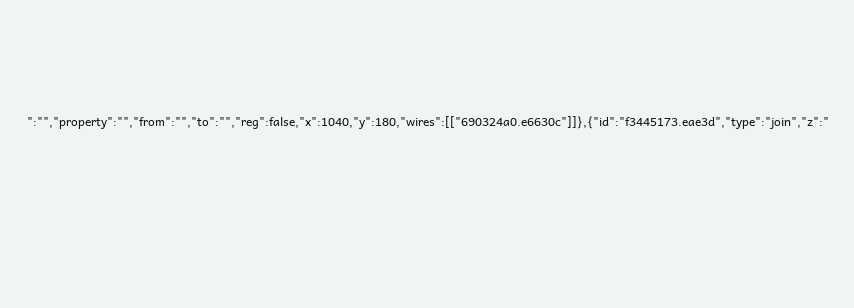":"","property":"","from":"","to":"","reg":false,"x":1040,"y":180,"wires":[["690324a0.e6630c"]]},{"id":"f3445173.eae3d","type":"join","z":"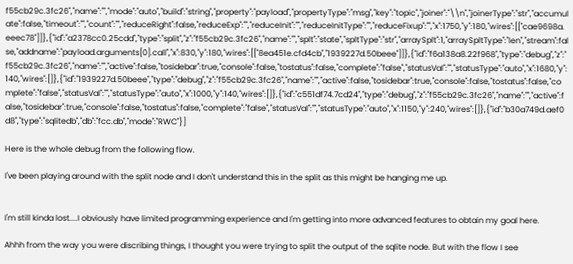f55cb29c.3fc26","name":"","mode":"auto","build":"string","property":"payload","propertyType":"msg","key":"topic","joiner":"\\n","joinerType":"str","accumulate":false,"timeout":"","count":"","reduceRight":false,"reduceExp":"","reduceInit":"","reduceInitType":"","reduceFixup":"","x":1750,"y":180,"wires":[["cae9698a.eeec78"]]},{"id":"a2378cc0.25cdd","type":"split","z":"f55cb29c.3fc26","name":"","splt":"state","spltType":"str","arraySplt":1,"arraySpltType":"len","stream":false,"addname":"payload.arguments[0].call","x":830,"y":180,"wires":[["8ea451e.cfd4cb","1939227d.50beee"]]},{"id":"f6a138a8.22f968","type":"debug","z":"f55cb29c.3fc26","name":"","active":false,"tosidebar":true,"console":false,"tostatus":false,"complete":"false","statusVal":"","statusType":"auto","x":1680,"y":140,"wires":[]},{"id":"1939227d.50beee","type":"debug","z":"f55cb29c.3fc26","name":"","active":false,"tosidebar":true,"console":false,"tostatus":false,"complete":"false","statusVal":"","statusType":"auto","x":1000,"y":140,"wires":[]},{"id":"c551df74.7cd24","type":"debug","z":"f55cb29c.3fc26","name":"","active":false,"tosidebar":true,"console":false,"tostatus":false,"complete":"false","statusVal":"","statusType":"auto","x":1150,"y":240,"wires":[]},{"id":"b30a749d.aef0d8","type":"sqlitedb","db":"fcc.db","mode":"RWC"}]

Here is the whole debug from the following flow.

I've been playing around with the split node and I don't understand this in the split as this might be hanging me up.


I'm still kinda lost....I obviously have limited programming experience and I'm getting into more advanced features to obtain my goal here.

Ahhh from the way you were discribing things, I thought you were trying to split the output of the sqlite node. But with the flow I see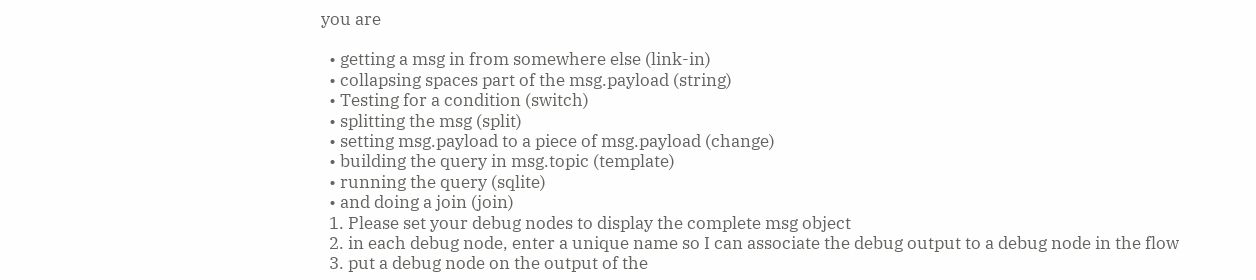you are

  • getting a msg in from somewhere else (link-in)
  • collapsing spaces part of the msg.payload (string)
  • Testing for a condition (switch)
  • splitting the msg (split)
  • setting msg.payload to a piece of msg.payload (change)
  • building the query in msg.topic (template)
  • running the query (sqlite)
  • and doing a join (join)
  1. Please set your debug nodes to display the complete msg object
  2. in each debug node, enter a unique name so I can associate the debug output to a debug node in the flow
  3. put a debug node on the output of the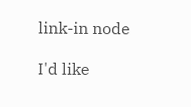link-in node

I'd like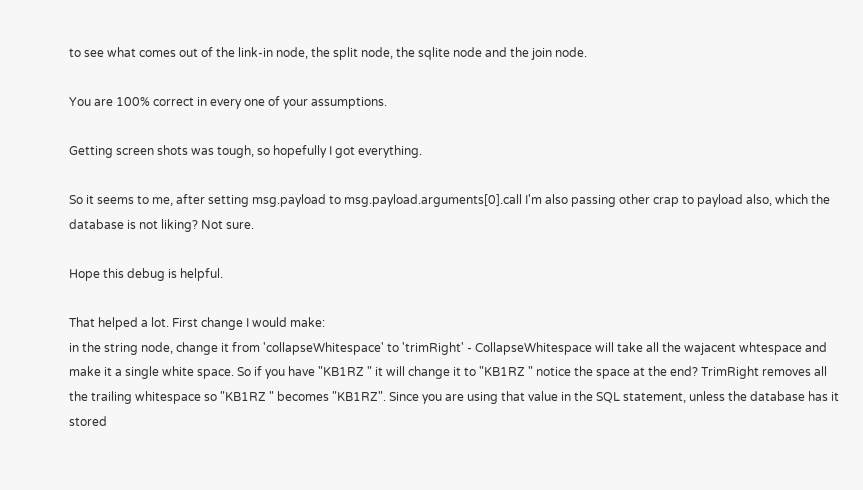to see what comes out of the link-in node, the split node, the sqlite node and the join node.

You are 100% correct in every one of your assumptions.

Getting screen shots was tough, so hopefully I got everything.

So it seems to me, after setting msg.payload to msg.payload.arguments[0].call I'm also passing other crap to payload also, which the database is not liking? Not sure.

Hope this debug is helpful.

That helped a lot. First change I would make:
in the string node, change it from 'collapseWhitespace' to 'trimRight' - CollapseWhitespace will take all the wajacent whtespace and make it a single white space. So if you have "KB1RZ " it will change it to "KB1RZ " notice the space at the end? TrimRight removes all the trailing whitespace so "KB1RZ " becomes "KB1RZ". Since you are using that value in the SQL statement, unless the database has it stored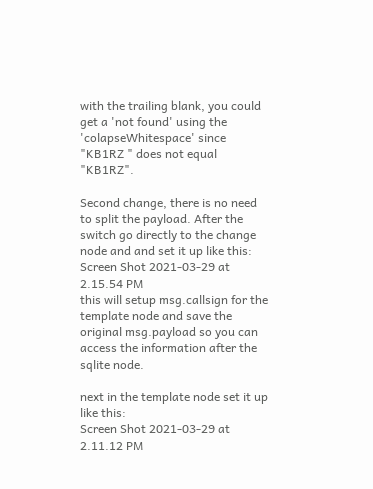with the trailing blank, you could get a 'not found' using the 'colapseWhitespace' since
"KB1RZ " does not equal "KB1RZ".

Second change, there is no need to split the payload. After the switch go directly to the change node and and set it up like this:
Screen Shot 2021-03-29 at 2.15.54 PM
this will setup msg.callsign for the template node and save the original msg.payload so you can access the information after the sqlite node.

next in the template node set it up like this:
Screen Shot 2021-03-29 at 2.11.12 PM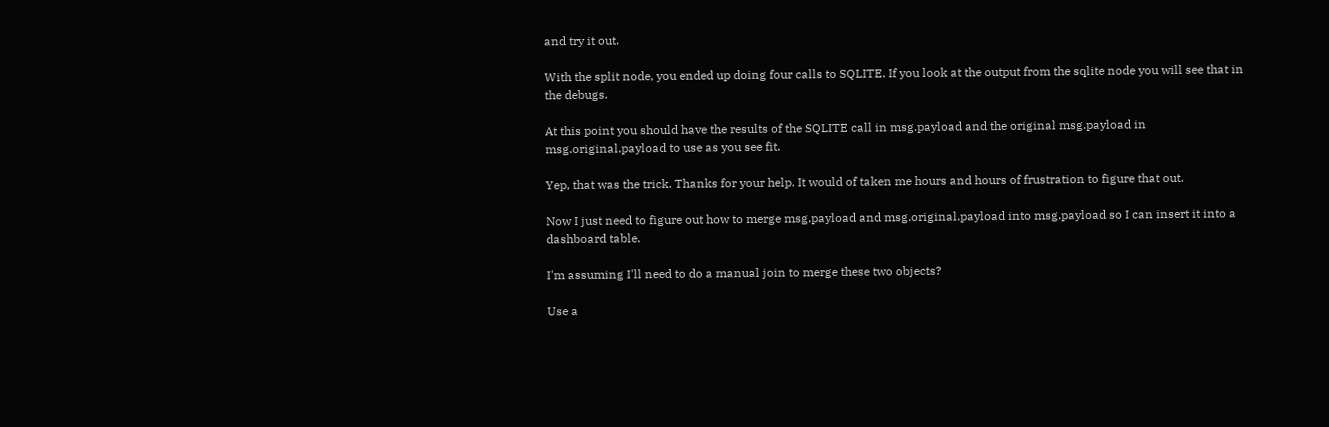and try it out.

With the split node, you ended up doing four calls to SQLITE. If you look at the output from the sqlite node you will see that in the debugs.

At this point you should have the results of the SQLITE call in msg.payload and the original msg.payload in msg.original.payload to use as you see fit.

Yep, that was the trick. Thanks for your help. It would of taken me hours and hours of frustration to figure that out.

Now I just need to figure out how to merge msg.payload and msg.original.payload into msg.payload so I can insert it into a dashboard table.

I'm assuming I'll need to do a manual join to merge these two objects?

Use a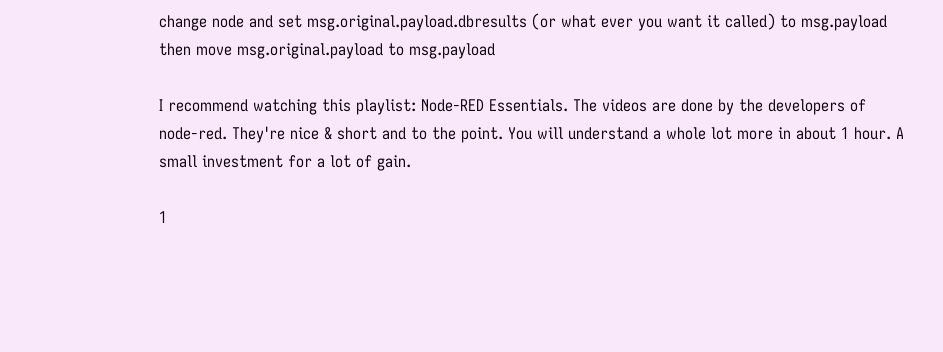change node and set msg.original.payload.dbresults (or what ever you want it called) to msg.payload then move msg.original.payload to msg.payload

I recommend watching this playlist: Node-RED Essentials. The videos are done by the developers of node-red. They're nice & short and to the point. You will understand a whole lot more in about 1 hour. A small investment for a lot of gain.

1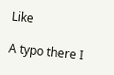Like

A typo there I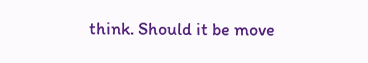think. Should it be move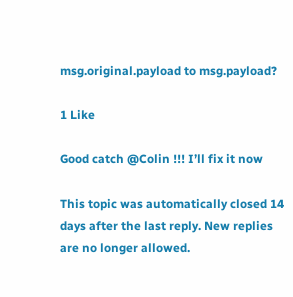msg.original.payload to msg.payload?

1 Like

Good catch @Colin !!! I’ll fix it now

This topic was automatically closed 14 days after the last reply. New replies are no longer allowed.